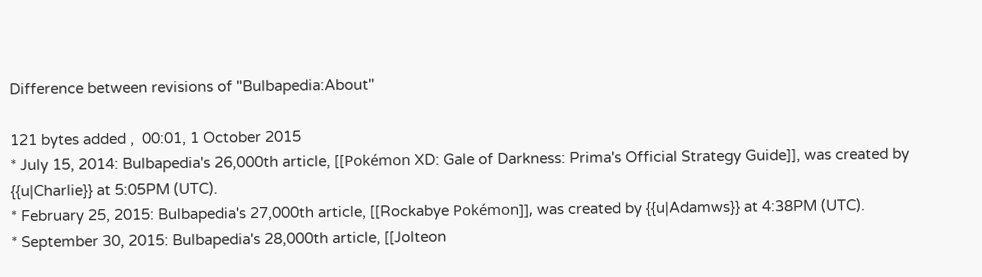Difference between revisions of "Bulbapedia:About"

121 bytes added ,  00:01, 1 October 2015
* July 15, 2014: Bulbapedia's 26,000th article, [[Pokémon XD: Gale of Darkness: Prima's Official Strategy Guide]], was created by {{u|Charlie}} at 5:05PM (UTC).
* February 25, 2015: Bulbapedia's 27,000th article, [[Rockabye Pokémon]], was created by {{u|Adamws}} at 4:38PM (UTC).
* September 30, 2015: Bulbapedia's 28,000th article, [[Jolteon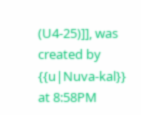(U4-25)]], was created by {{u|Nuva-kal}} at 8:58PM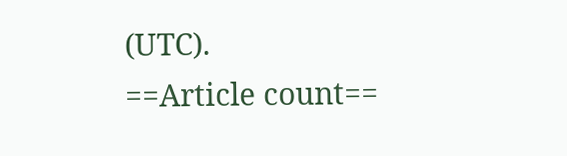(UTC).
==Article count==